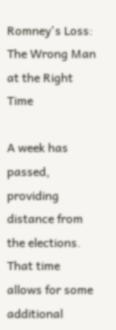Romney's Loss: The Wrong Man at the Right Time

A week has passed, providing distance from the elections.  That time allows for some additional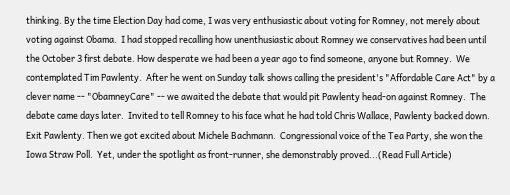thinking. By the time Election Day had come, I was very enthusiastic about voting for Romney, not merely about voting against Obama.  I had stopped recalling how unenthusiastic about Romney we conservatives had been until the October 3 first debate. How desperate we had been a year ago to find someone, anyone but Romney.  We contemplated Tim Pawlenty.  After he went on Sunday talk shows calling the president's "Affordable Care Act" by a clever name -- "ObamneyCare" -- we awaited the debate that would pit Pawlenty head-on against Romney.  The debate came days later.  Invited to tell Romney to his face what he had told Chris Wallace, Pawlenty backed down.  Exit Pawlenty. Then we got excited about Michele Bachmann.  Congressional voice of the Tea Party, she won the Iowa Straw Poll.  Yet, under the spotlight as front-runner, she demonstrably proved...(Read Full Article)